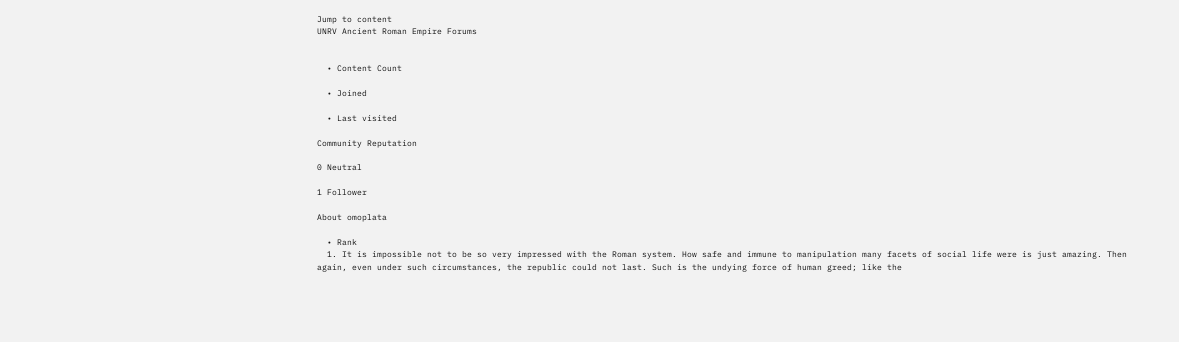Jump to content
UNRV Ancient Roman Empire Forums


  • Content Count

  • Joined

  • Last visited

Community Reputation

0 Neutral

1 Follower

About omoplata

  • Rank
  1. It is impossible not to be so very impressed with the Roman system. How safe and immune to manipulation many facets of social life were is just amazing. Then again, even under such circumstances, the republic could not last. Such is the undying force of human greed; like the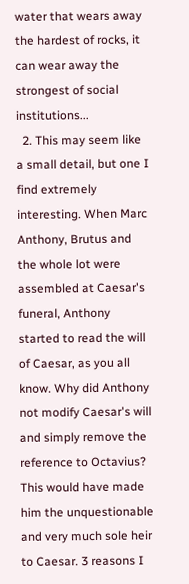water that wears away the hardest of rocks, it can wear away the strongest of social institutions...
  2. This may seem like a small detail, but one I find extremely interesting. When Marc Anthony, Brutus and the whole lot were assembled at Caesar's funeral, Anthony started to read the will of Caesar, as you all know. Why did Anthony not modify Caesar's will and simply remove the reference to Octavius? This would have made him the unquestionable and very much sole heir to Caesar. 3 reasons I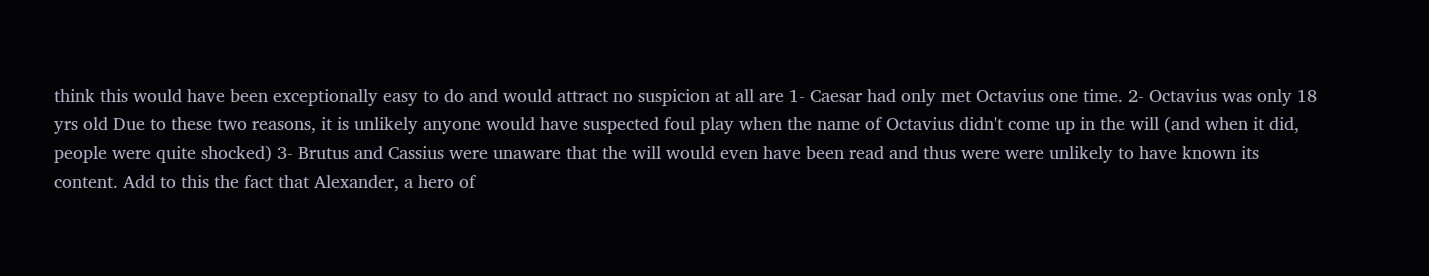think this would have been exceptionally easy to do and would attract no suspicion at all are 1- Caesar had only met Octavius one time. 2- Octavius was only 18 yrs old Due to these two reasons, it is unlikely anyone would have suspected foul play when the name of Octavius didn't come up in the will (and when it did, people were quite shocked) 3- Brutus and Cassius were unaware that the will would even have been read and thus were were unlikely to have known its content. Add to this the fact that Alexander, a hero of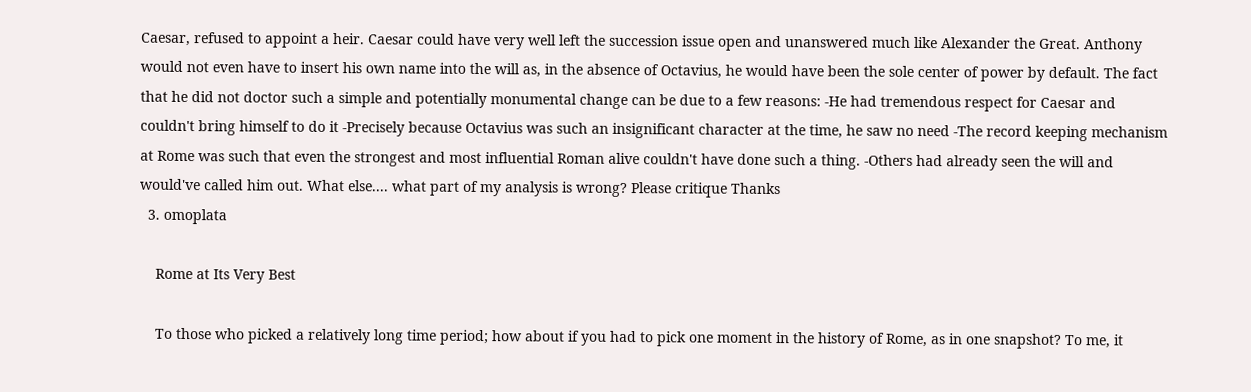Caesar, refused to appoint a heir. Caesar could have very well left the succession issue open and unanswered much like Alexander the Great. Anthony would not even have to insert his own name into the will as, in the absence of Octavius, he would have been the sole center of power by default. The fact that he did not doctor such a simple and potentially monumental change can be due to a few reasons: -He had tremendous respect for Caesar and couldn't bring himself to do it -Precisely because Octavius was such an insignificant character at the time, he saw no need -The record keeping mechanism at Rome was such that even the strongest and most influential Roman alive couldn't have done such a thing. -Others had already seen the will and would've called him out. What else.... what part of my analysis is wrong? Please critique Thanks
  3. omoplata

    Rome at Its Very Best

    To those who picked a relatively long time period; how about if you had to pick one moment in the history of Rome, as in one snapshot? To me, it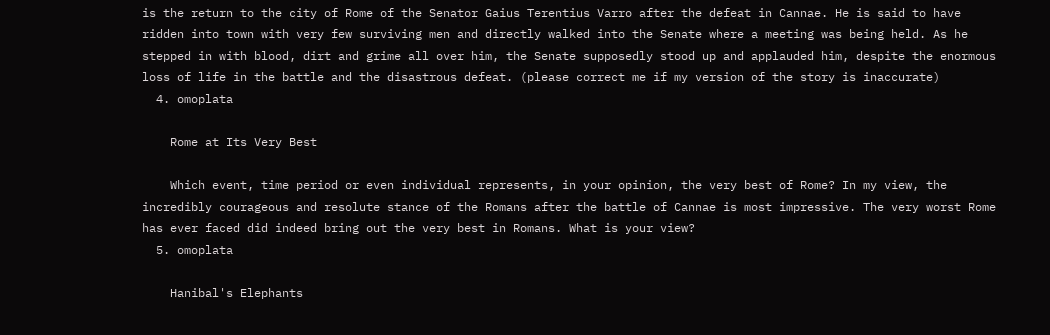is the return to the city of Rome of the Senator Gaius Terentius Varro after the defeat in Cannae. He is said to have ridden into town with very few surviving men and directly walked into the Senate where a meeting was being held. As he stepped in with blood, dirt and grime all over him, the Senate supposedly stood up and applauded him, despite the enormous loss of life in the battle and the disastrous defeat. (please correct me if my version of the story is inaccurate)
  4. omoplata

    Rome at Its Very Best

    Which event, time period or even individual represents, in your opinion, the very best of Rome? In my view, the incredibly courageous and resolute stance of the Romans after the battle of Cannae is most impressive. The very worst Rome has ever faced did indeed bring out the very best in Romans. What is your view?
  5. omoplata

    Hanibal's Elephants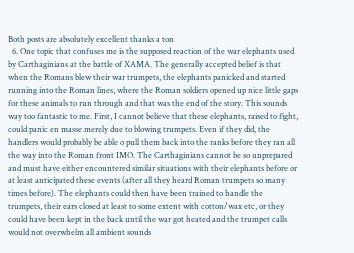Both posts are absolutely excellent thanks a ton
  6. One topic that confuses me is the supposed reaction of the war elephants used by Carthaginians at the battle of XAMA. The generally accepted belief is that when the Romans blew their war trumpets, the elephants panicked and started running into the Roman lines, where the Roman soldiers opened up nice little gaps for these animals to run through and that was the end of the story. This sounds way too fantastic to me. First, I cannot believe that these elephants, raised to fight, could panic en masse merely due to blowing trumpets. Even if they did, the handlers would probably be able o pull them back into the ranks before they ran all the way into the Roman front IMO. The Carthaginians cannot be so unprepared and must have either encountered similar situations with their elephants before or at least anticipated these events (after all they heard Roman trumpets so many times before). The elephants could then have been trained to handle the trumpets, their ears closed at least to some extent with cotton/wax etc, or they could have been kept in the back until the war got heated and the trumpet calls would not overwhelm all ambient sounds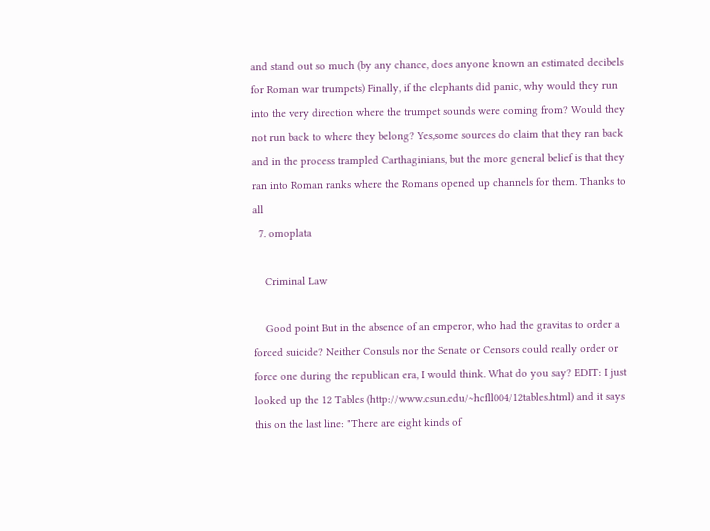and stand out so much (by any chance, does anyone known an estimated decibels for Roman war trumpets) Finally, if the elephants did panic, why would they run into the very direction where the trumpet sounds were coming from? Would they not run back to where they belong? Yes,some sources do claim that they ran back and in the process trampled Carthaginians, but the more general belief is that they ran into Roman ranks where the Romans opened up channels for them. Thanks to all
  7. omoplata

    Criminal Law

    Good point But in the absence of an emperor, who had the gravitas to order a forced suicide? Neither Consuls nor the Senate or Censors could really order or force one during the republican era, I would think. What do you say? EDIT: I just looked up the 12 Tables (http://www.csun.edu/~hcfll004/12tables.html) and it says this on the last line: "There are eight kinds of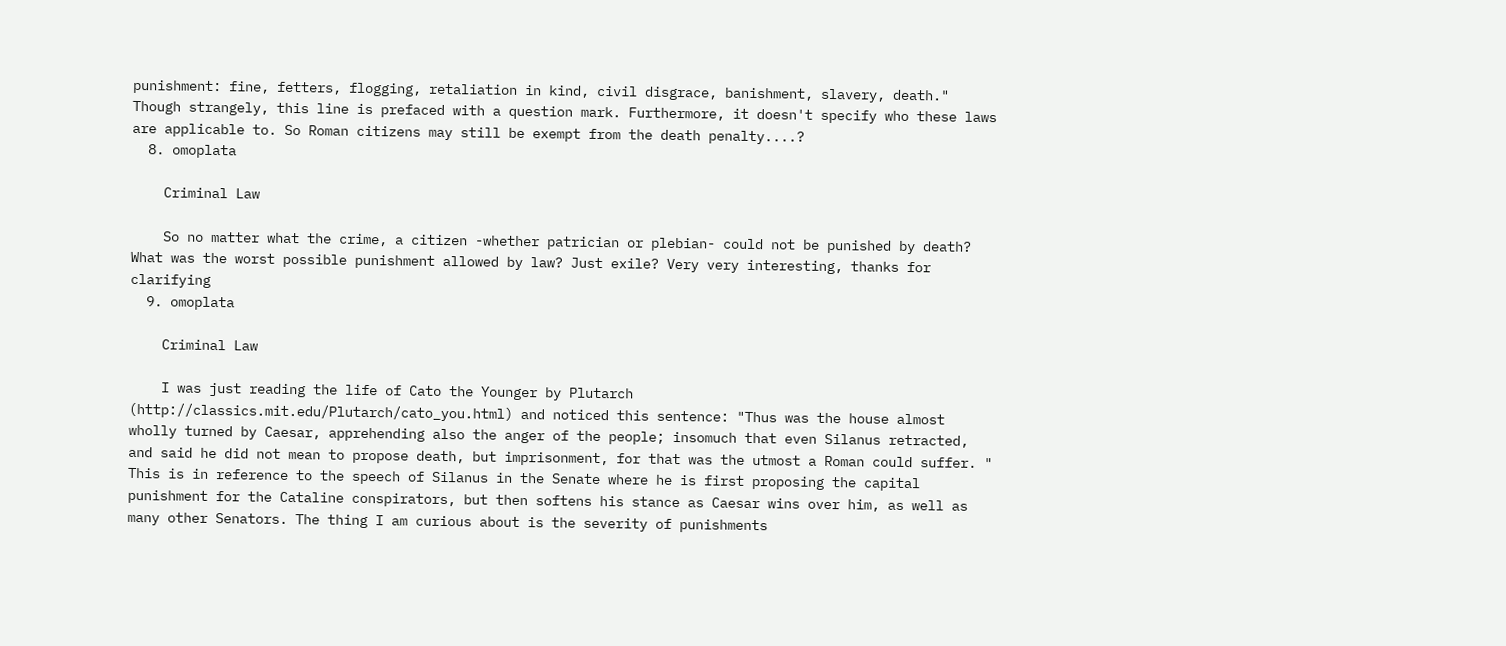punishment: fine, fetters, flogging, retaliation in kind, civil disgrace, banishment, slavery, death." Though strangely, this line is prefaced with a question mark. Furthermore, it doesn't specify who these laws are applicable to. So Roman citizens may still be exempt from the death penalty....?
  8. omoplata

    Criminal Law

    So no matter what the crime, a citizen -whether patrician or plebian- could not be punished by death? What was the worst possible punishment allowed by law? Just exile? Very very interesting, thanks for clarifying
  9. omoplata

    Criminal Law

    I was just reading the life of Cato the Younger by Plutarch (http://classics.mit.edu/Plutarch/cato_you.html) and noticed this sentence: "Thus was the house almost wholly turned by Caesar, apprehending also the anger of the people; insomuch that even Silanus retracted, and said he did not mean to propose death, but imprisonment, for that was the utmost a Roman could suffer. " This is in reference to the speech of Silanus in the Senate where he is first proposing the capital punishment for the Cataline conspirators, but then softens his stance as Caesar wins over him, as well as many other Senators. The thing I am curious about is the severity of punishments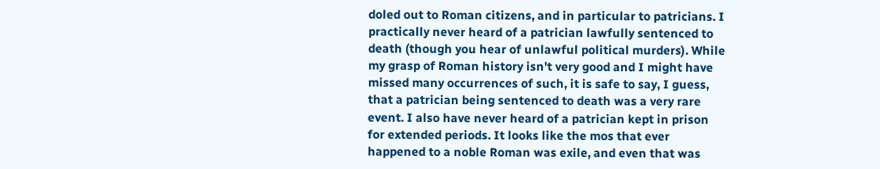doled out to Roman citizens, and in particular to patricians. I practically never heard of a patrician lawfully sentenced to death (though you hear of unlawful political murders). While my grasp of Roman history isn't very good and I might have missed many occurrences of such, it is safe to say, I guess, that a patrician being sentenced to death was a very rare event. I also have never heard of a patrician kept in prison for extended periods. It looks like the mos that ever happened to a noble Roman was exile, and even that was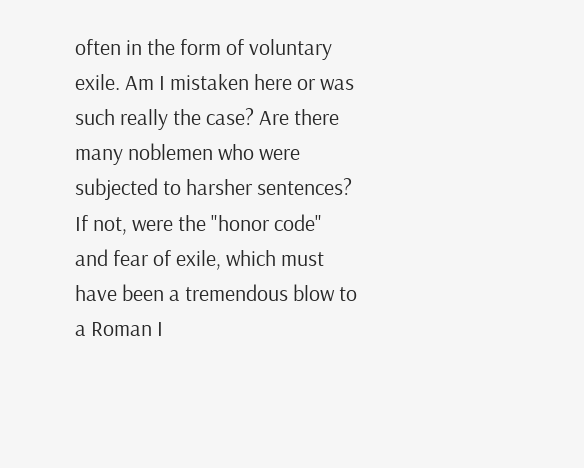often in the form of voluntary exile. Am I mistaken here or was such really the case? Are there many noblemen who were subjected to harsher sentences? If not, were the "honor code" and fear of exile, which must have been a tremendous blow to a Roman I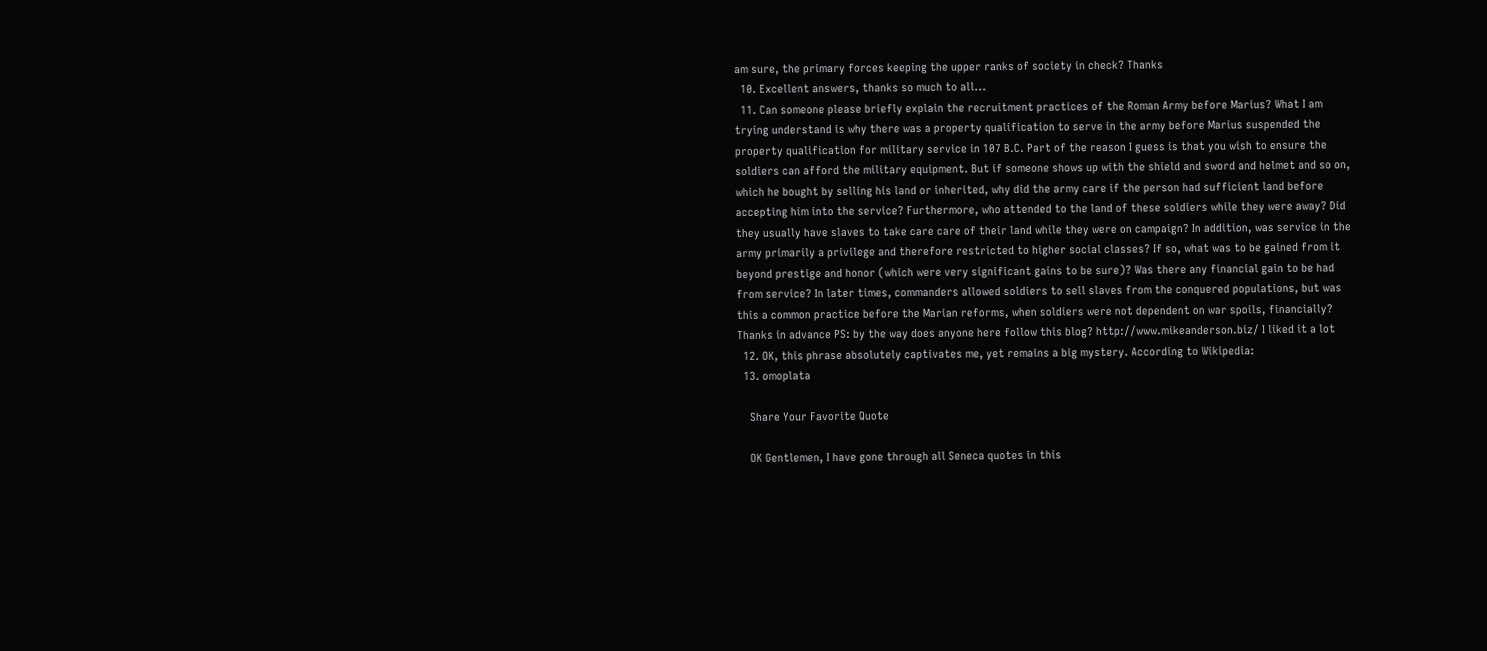am sure, the primary forces keeping the upper ranks of society in check? Thanks
  10. Excellent answers, thanks so much to all...
  11. Can someone please briefly explain the recruitment practices of the Roman Army before Marius? What I am trying understand is why there was a property qualification to serve in the army before Marius suspended the property qualification for military service in 107 B.C. Part of the reason I guess is that you wish to ensure the soldiers can afford the military equipment. But if someone shows up with the shield and sword and helmet and so on, which he bought by selling his land or inherited, why did the army care if the person had sufficient land before accepting him into the service? Furthermore, who attended to the land of these soldiers while they were away? Did they usually have slaves to take care care of their land while they were on campaign? In addition, was service in the army primarily a privilege and therefore restricted to higher social classes? If so, what was to be gained from it beyond prestige and honor (which were very significant gains to be sure)? Was there any financial gain to be had from service? In later times, commanders allowed soldiers to sell slaves from the conquered populations, but was this a common practice before the Marian reforms, when soldiers were not dependent on war spoils, financially? Thanks in advance PS: by the way does anyone here follow this blog? http://www.mikeanderson.biz/ I liked it a lot
  12. OK, this phrase absolutely captivates me, yet remains a big mystery. According to Wikipedia:
  13. omoplata

    Share Your Favorite Quote

    OK Gentlemen, I have gone through all Seneca quotes in this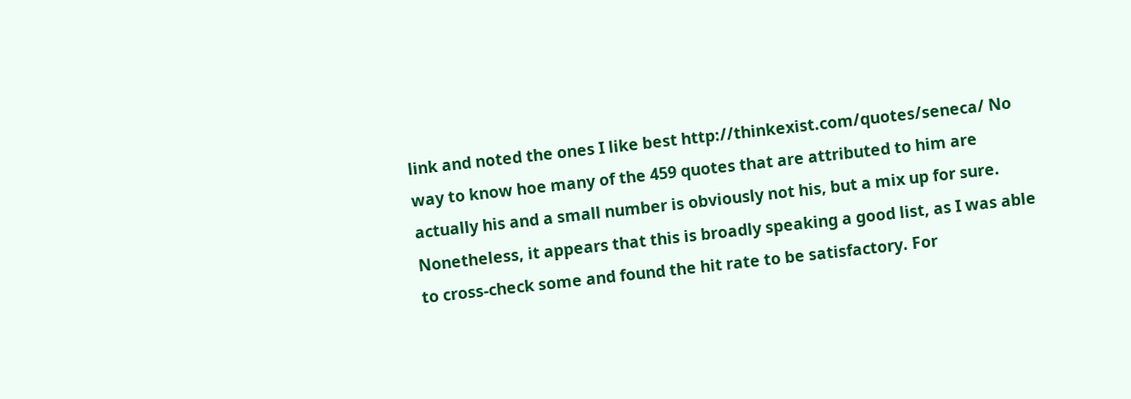link and noted the ones I like best http://thinkexist.com/quotes/seneca/ No way to know hoe many of the 459 quotes that are attributed to him are actually his and a small number is obviously not his, but a mix up for sure. Nonetheless, it appears that this is broadly speaking a good list, as I was able to cross-check some and found the hit rate to be satisfactory. For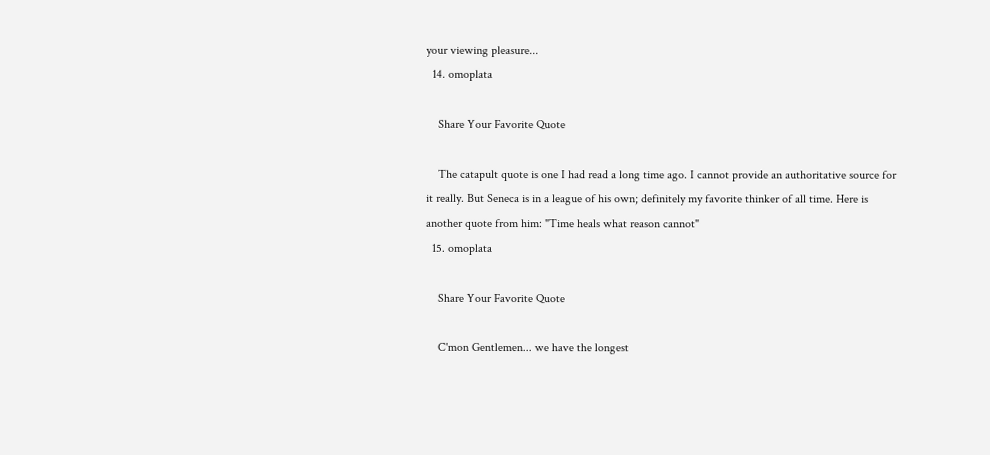your viewing pleasure...
  14. omoplata

    Share Your Favorite Quote

    The catapult quote is one I had read a long time ago. I cannot provide an authoritative source for it really. But Seneca is in a league of his own; definitely my favorite thinker of all time. Here is another quote from him: "Time heals what reason cannot"
  15. omoplata

    Share Your Favorite Quote

    C'mon Gentlemen... we have the longest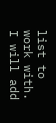list to work with. I will add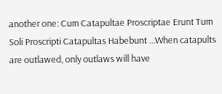another one: Cum Catapultae Proscriptae Erunt Tum Soli Proscripti Catapultas Habebunt ...When catapults are outlawed, only outlaws will have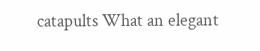catapults What an elegant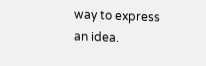way to express an idea.